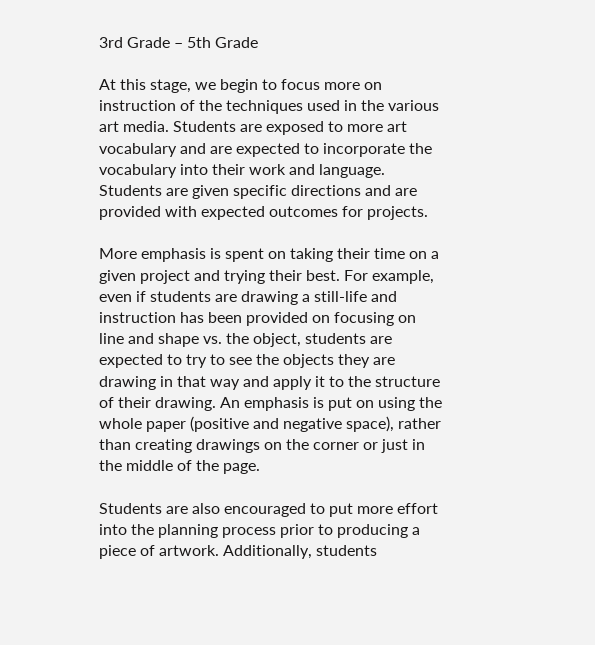3rd Grade – 5th Grade

At this stage, we begin to focus more on instruction of the techniques used in the various art media. Students are exposed to more art vocabulary and are expected to incorporate the vocabulary into their work and language. Students are given specific directions and are provided with expected outcomes for projects.

More emphasis is spent on taking their time on a given project and trying their best. For example, even if students are drawing a still-life and instruction has been provided on focusing on line and shape vs. the object, students are expected to try to see the objects they are drawing in that way and apply it to the structure of their drawing. An emphasis is put on using the whole paper (positive and negative space), rather than creating drawings on the corner or just in the middle of the page.

Students are also encouraged to put more effort into the planning process prior to producing a piece of artwork. Additionally, students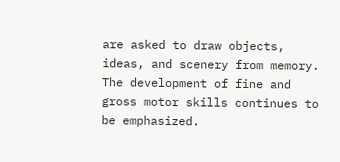are asked to draw objects, ideas, and scenery from memory. The development of fine and gross motor skills continues to be emphasized.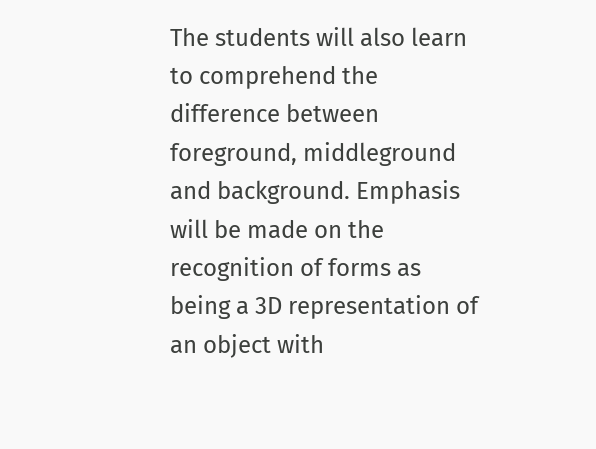The students will also learn to comprehend the difference between foreground, middleground and background. Emphasis will be made on the recognition of forms as being a 3D representation of an object with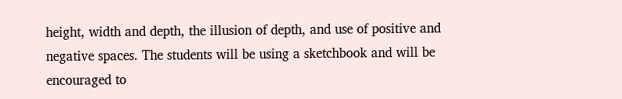height, width and depth, the illusion of depth, and use of positive and negative spaces. The students will be using a sketchbook and will be encouraged to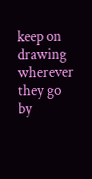keep on drawing wherever they go by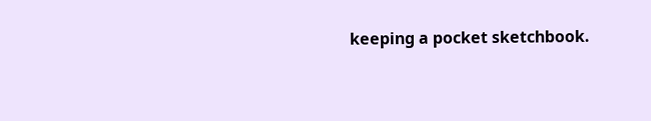keeping a pocket sketchbook.